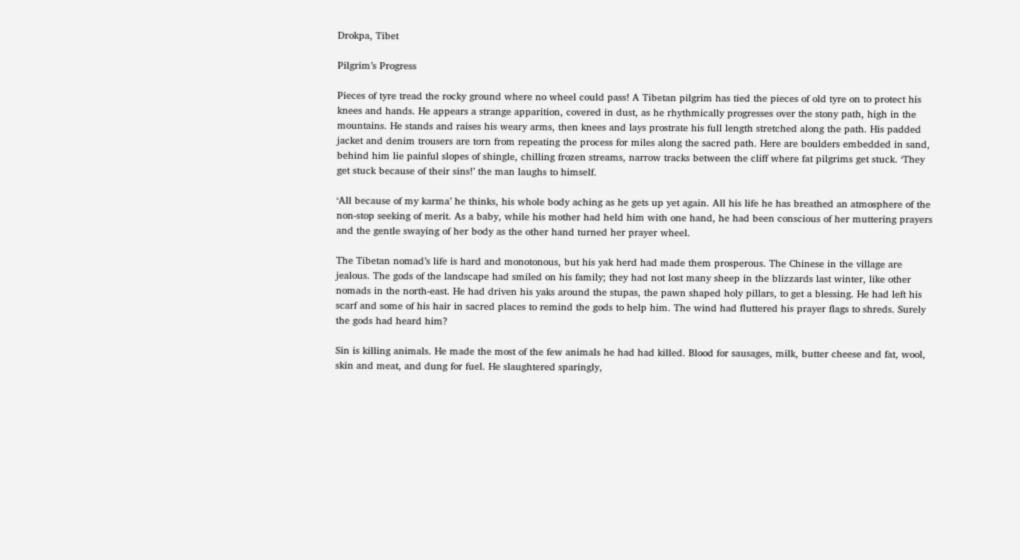Drokpa, Tibet

Pilgrim’s Progress

Pieces of tyre tread the rocky ground where no wheel could pass! A Tibetan pilgrim has tied the pieces of old tyre on to protect his knees and hands. He appears a strange apparition, covered in dust, as he rhythmically progresses over the stony path, high in the mountains. He stands and raises his weary arms, then knees and lays prostrate his full length stretched along the path. His padded jacket and denim trousers are torn from repeating the process for miles along the sacred path. Here are boulders embedded in sand, behind him lie painful slopes of shingle, chilling frozen streams, narrow tracks between the cliff where fat pilgrims get stuck. ‘They get stuck because of their sins!’ the man laughs to himself.

‘All because of my karma’ he thinks, his whole body aching as he gets up yet again. All his life he has breathed an atmosphere of the non-stop seeking of merit. As a baby, while his mother had held him with one hand, he had been conscious of her muttering prayers and the gentle swaying of her body as the other hand turned her prayer wheel.

The Tibetan nomad’s life is hard and monotonous, but his yak herd had made them prosperous. The Chinese in the village are jealous. The gods of the landscape had smiled on his family; they had not lost many sheep in the blizzards last winter, like other nomads in the north-east. He had driven his yaks around the stupas, the pawn shaped holy pillars, to get a blessing. He had left his scarf and some of his hair in sacred places to remind the gods to help him. The wind had fluttered his prayer flags to shreds. Surely the gods had heard him?

Sin is killing animals. He made the most of the few animals he had had killed. Blood for sausages, milk, butter cheese and fat, wool, skin and meat, and dung for fuel. He slaughtered sparingly,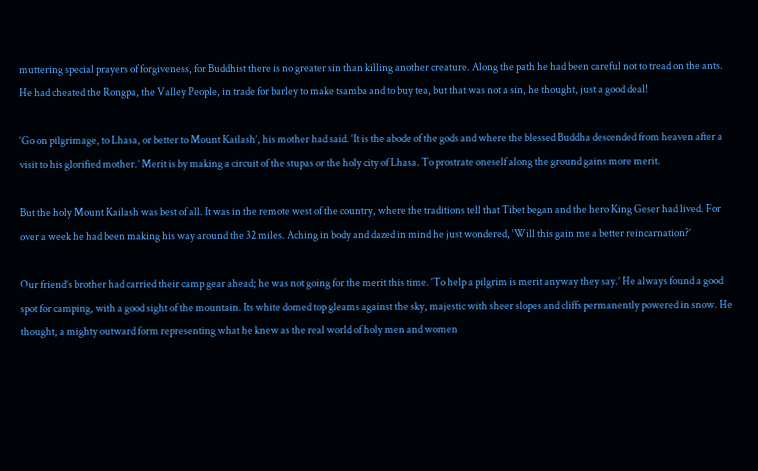muttering special prayers of forgiveness, for Buddhist there is no greater sin than killing another creature. Along the path he had been careful not to tread on the ants. He had cheated the Rongpa, the Valley People, in trade for barley to make tsamba and to buy tea, but that was not a sin, he thought, just a good deal!

‘Go on pilgrimage, to Lhasa, or better to Mount Kailash’, his mother had said. ‘It is the abode of the gods and where the blessed Buddha descended from heaven after a visit to his glorified mother.’ Merit is by making a circuit of the stupas or the holy city of Lhasa. To prostrate oneself along the ground gains more merit.

But the holy Mount Kailash was best of all. It was in the remote west of the country, where the traditions tell that Tibet began and the hero King Geser had lived. For over a week he had been making his way around the 32 miles. Aching in body and dazed in mind he just wondered, ‘Will this gain me a better reincarnation?’

Our friend’s brother had carried their camp gear ahead; he was not going for the merit this time. ‘To help a pilgrim is merit anyway they say.’ He always found a good spot for camping, with a good sight of the mountain. Its white domed top gleams against the sky, majestic with sheer slopes and cliffs permanently powered in snow. He thought, a mighty outward form representing what he knew as the real world of holy men and women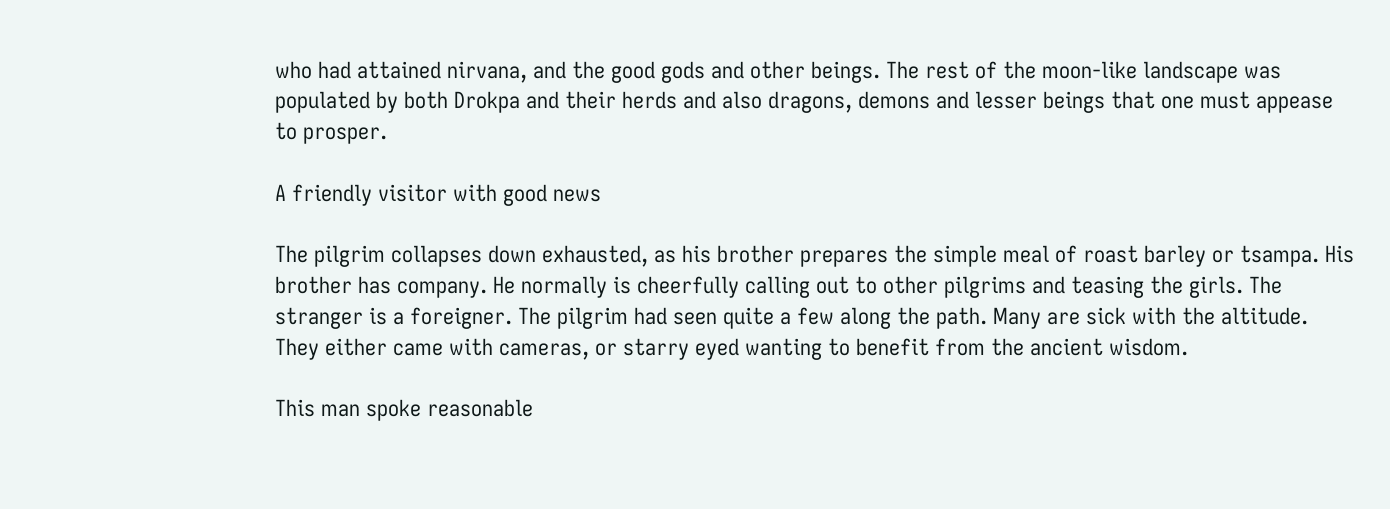who had attained nirvana, and the good gods and other beings. The rest of the moon-like landscape was populated by both Drokpa and their herds and also dragons, demons and lesser beings that one must appease to prosper.

A friendly visitor with good news

The pilgrim collapses down exhausted, as his brother prepares the simple meal of roast barley or tsampa. His brother has company. He normally is cheerfully calling out to other pilgrims and teasing the girls. The stranger is a foreigner. The pilgrim had seen quite a few along the path. Many are sick with the altitude. They either came with cameras, or starry eyed wanting to benefit from the ancient wisdom.

This man spoke reasonable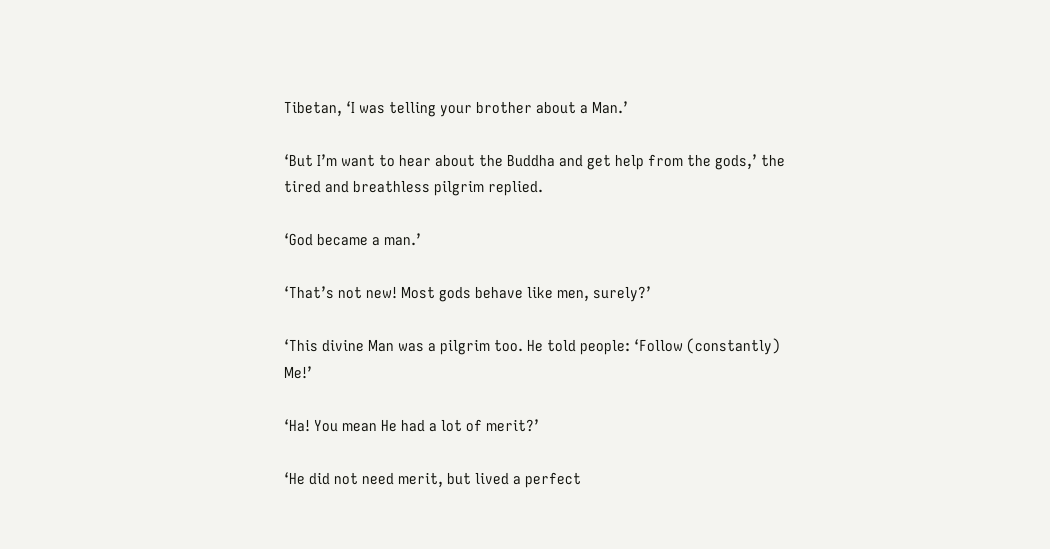Tibetan, ‘I was telling your brother about a Man.’

‘But I’m want to hear about the Buddha and get help from the gods,’ the tired and breathless pilgrim replied.

‘God became a man.’

‘That’s not new! Most gods behave like men, surely?’

‘This divine Man was a pilgrim too. He told people: ‘Follow (constantly) Me!’

‘Ha! You mean He had a lot of merit?’

‘He did not need merit, but lived a perfect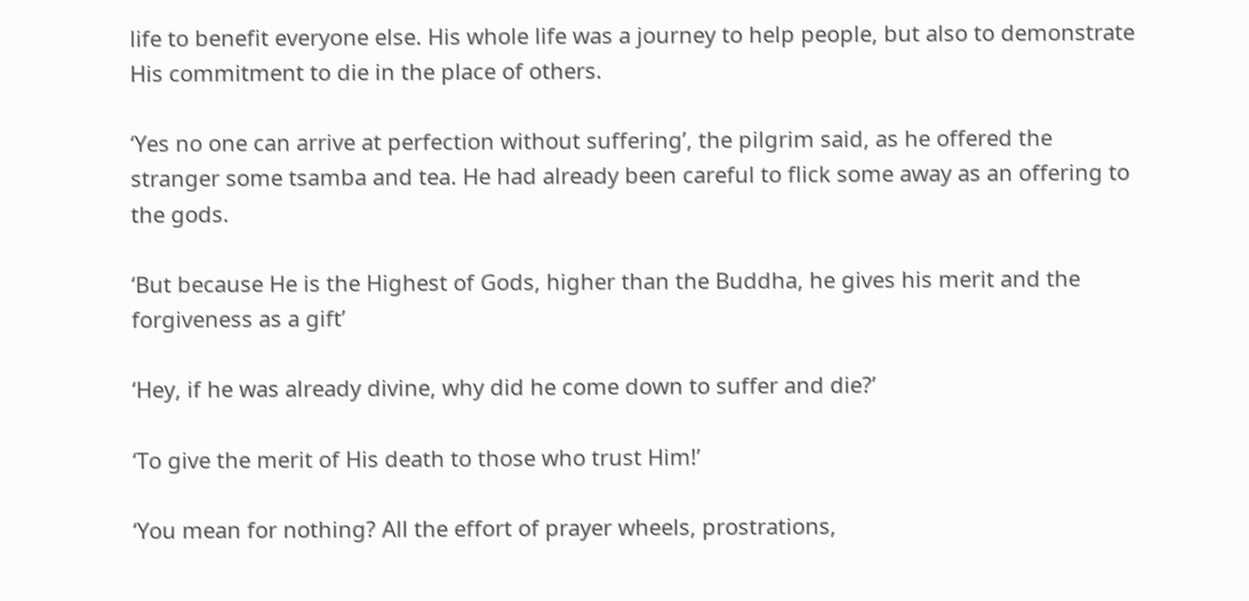life to benefit everyone else. His whole life was a journey to help people, but also to demonstrate His commitment to die in the place of others.

‘Yes no one can arrive at perfection without suffering’, the pilgrim said, as he offered the stranger some tsamba and tea. He had already been careful to flick some away as an offering to the gods.

‘But because He is the Highest of Gods, higher than the Buddha, he gives his merit and the forgiveness as a gift’

‘Hey, if he was already divine, why did he come down to suffer and die?’

‘To give the merit of His death to those who trust Him!’

‘You mean for nothing? All the effort of prayer wheels, prostrations,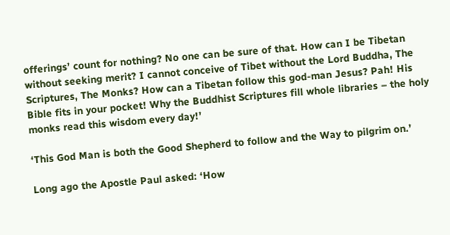offerings’ count for nothing? No one can be sure of that. How can I be Tibetan without seeking merit? I cannot conceive of Tibet without the Lord Buddha, The Scriptures, The Monks? How can a Tibetan follow this god-man Jesus? Pah! His Bible fits in your pocket! Why the Buddhist Scriptures fill whole libraries – the holy monks read this wisdom every day!’

‘This God Man is both the Good Shepherd to follow and the Way to pilgrim on.’

Long ago the Apostle Paul asked: ‘How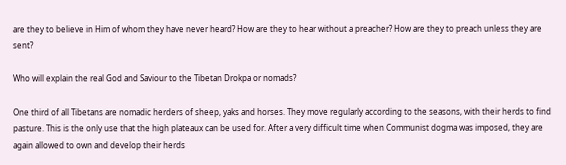are they to believe in Him of whom they have never heard? How are they to hear without a preacher? How are they to preach unless they are sent?

Who will explain the real God and Saviour to the Tibetan Drokpa or nomads?

One third of all Tibetans are nomadic herders of sheep, yaks and horses. They move regularly according to the seasons, with their herds to find pasture. This is the only use that the high plateaux can be used for. After a very difficult time when Communist dogma was imposed, they are again allowed to own and develop their herds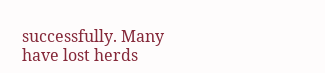successfully. Many have lost herds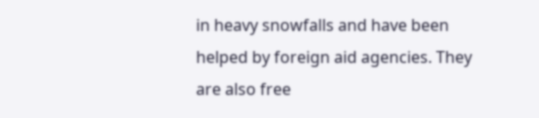in heavy snowfalls and have been helped by foreign aid agencies. They are also free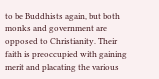to be Buddhists again, but both monks and government are opposed to Christianity. Their faith is preoccupied with gaining merit and placating the various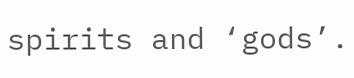spirits and ‘gods’.